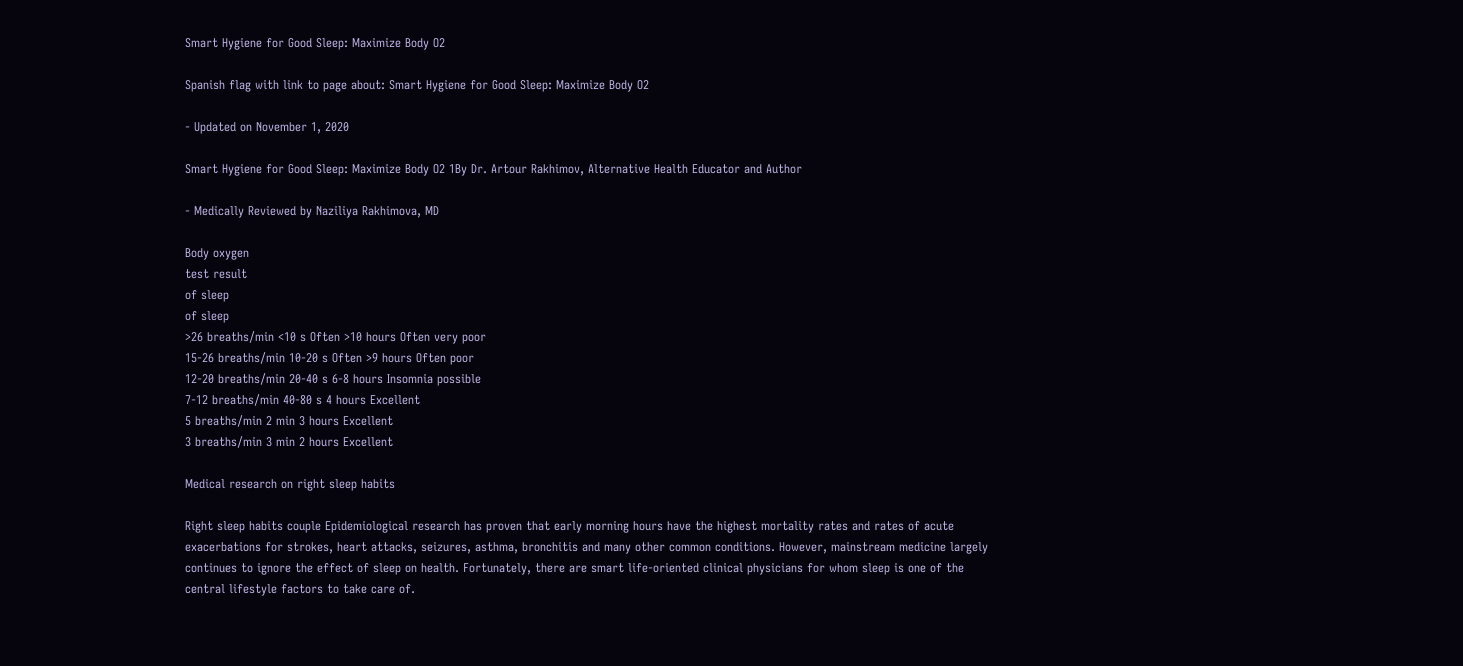Smart Hygiene for Good Sleep: Maximize Body O2

Spanish flag with link to page about: Smart Hygiene for Good Sleep: Maximize Body O2

- Updated on November 1, 2020

Smart Hygiene for Good Sleep: Maximize Body O2 1By Dr. Artour Rakhimov, Alternative Health Educator and Author

- Medically Reviewed by Naziliya Rakhimova, MD

Body oxygen
test result
of sleep
of sleep
>26 breaths/min <10 s Often >10 hours Often very poor
15-26 breaths/min 10-20 s Often >9 hours Often poor
12-20 breaths/min 20-40 s 6-8 hours Insomnia possible
7-12 breaths/min 40-80 s 4 hours Excellent
5 breaths/min 2 min 3 hours Excellent
3 breaths/min 3 min 2 hours Excellent

Medical research on right sleep habits

Right sleep habits couple Epidemiological research has proven that early morning hours have the highest mortality rates and rates of acute exacerbations for strokes, heart attacks, seizures, asthma, bronchitis and many other common conditions. However, mainstream medicine largely continues to ignore the effect of sleep on health. Fortunately, there are smart life-oriented clinical physicians for whom sleep is one of the central lifestyle factors to take care of.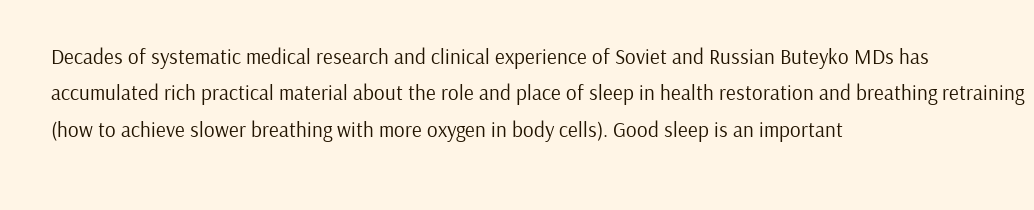Decades of systematic medical research and clinical experience of Soviet and Russian Buteyko MDs has accumulated rich practical material about the role and place of sleep in health restoration and breathing retraining (how to achieve slower breathing with more oxygen in body cells). Good sleep is an important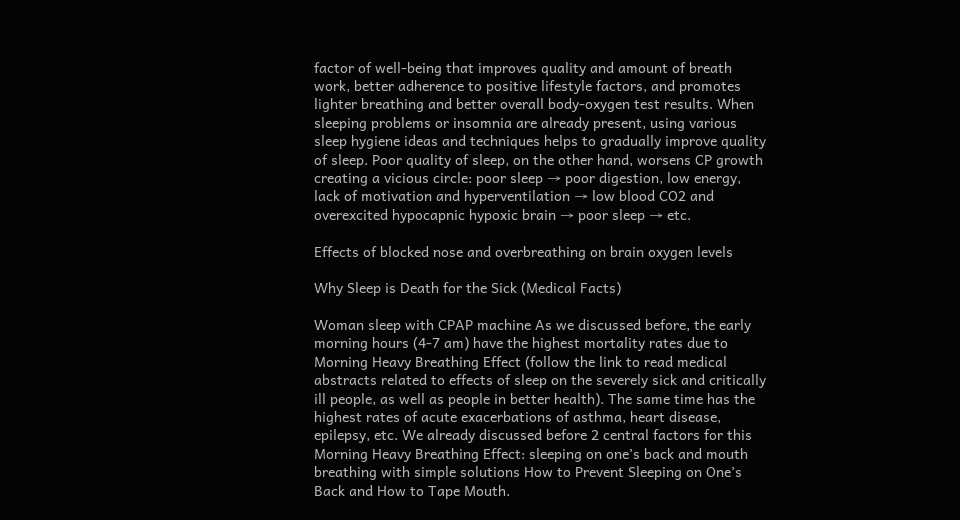factor of well-being that improves quality and amount of breath work, better adherence to positive lifestyle factors, and promotes lighter breathing and better overall body-oxygen test results. When sleeping problems or insomnia are already present, using various sleep hygiene ideas and techniques helps to gradually improve quality of sleep. Poor quality of sleep, on the other hand, worsens CP growth creating a vicious circle: poor sleep → poor digestion, low energy, lack of motivation and hyperventilation → low blood CO2 and overexcited hypocapnic hypoxic brain → poor sleep → etc.

Effects of blocked nose and overbreathing on brain oxygen levels

Why Sleep is Death for the Sick (Medical Facts)

Woman sleep with CPAP machine As we discussed before, the early morning hours (4-7 am) have the highest mortality rates due to Morning Heavy Breathing Effect (follow the link to read medical abstracts related to effects of sleep on the severely sick and critically ill people, as well as people in better health). The same time has the highest rates of acute exacerbations of asthma, heart disease, epilepsy, etc. We already discussed before 2 central factors for this Morning Heavy Breathing Effect: sleeping on one’s back and mouth breathing with simple solutions How to Prevent Sleeping on One’s Back and How to Tape Mouth.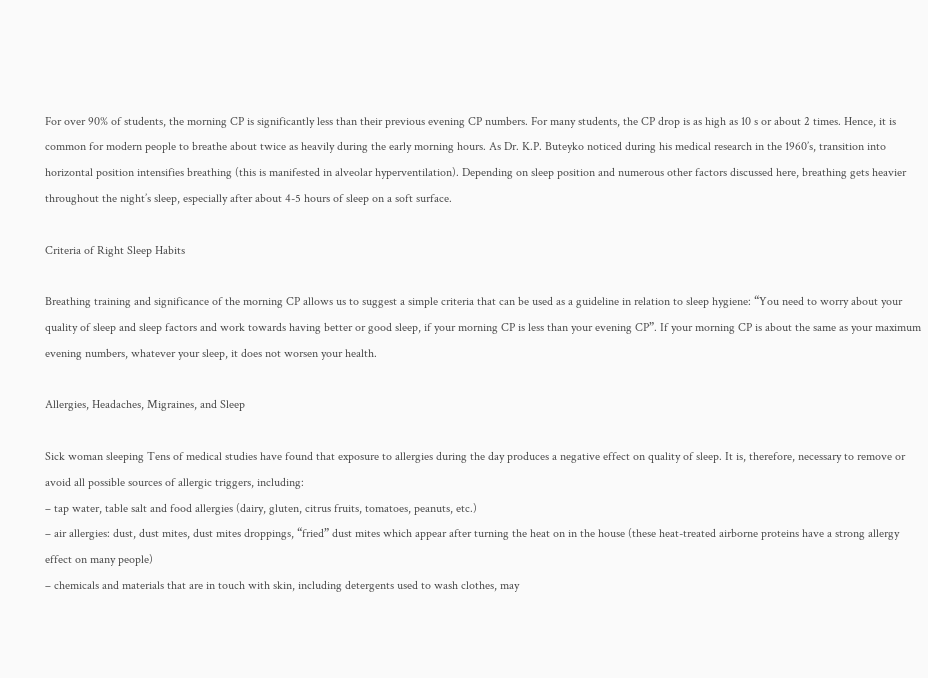For over 90% of students, the morning CP is significantly less than their previous evening CP numbers. For many students, the CP drop is as high as 10 s or about 2 times. Hence, it is common for modern people to breathe about twice as heavily during the early morning hours. As Dr. K.P. Buteyko noticed during his medical research in the 1960’s, transition into horizontal position intensifies breathing (this is manifested in alveolar hyperventilation). Depending on sleep position and numerous other factors discussed here, breathing gets heavier throughout the night’s sleep, especially after about 4-5 hours of sleep on a soft surface.

Criteria of Right Sleep Habits

Breathing training and significance of the morning CP allows us to suggest a simple criteria that can be used as a guideline in relation to sleep hygiene: “You need to worry about your quality of sleep and sleep factors and work towards having better or good sleep, if your morning CP is less than your evening CP”. If your morning CP is about the same as your maximum evening numbers, whatever your sleep, it does not worsen your health.

Allergies, Headaches, Migraines, and Sleep

Sick woman sleeping Tens of medical studies have found that exposure to allergies during the day produces a negative effect on quality of sleep. It is, therefore, necessary to remove or avoid all possible sources of allergic triggers, including:
– tap water, table salt and food allergies (dairy, gluten, citrus fruits, tomatoes, peanuts, etc.)
– air allergies: dust, dust mites, dust mites droppings, “fried” dust mites which appear after turning the heat on in the house (these heat-treated airborne proteins have a strong allergy effect on many people)
– chemicals and materials that are in touch with skin, including detergents used to wash clothes, may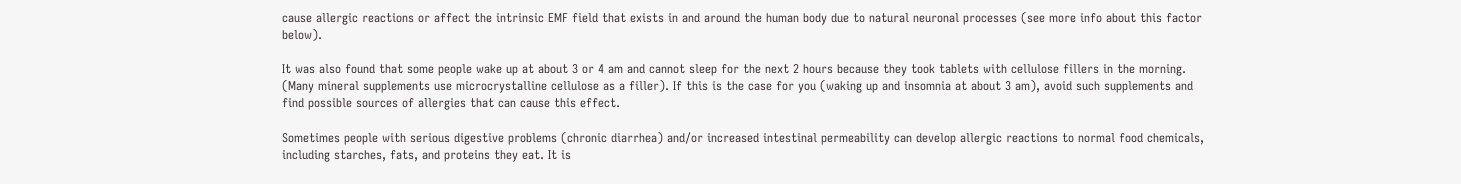cause allergic reactions or affect the intrinsic EMF field that exists in and around the human body due to natural neuronal processes (see more info about this factor below).

It was also found that some people wake up at about 3 or 4 am and cannot sleep for the next 2 hours because they took tablets with cellulose fillers in the morning. (Many mineral supplements use microcrystalline cellulose as a filler). If this is the case for you (waking up and insomnia at about 3 am), avoid such supplements and find possible sources of allergies that can cause this effect.

Sometimes people with serious digestive problems (chronic diarrhea) and/or increased intestinal permeability can develop allergic reactions to normal food chemicals, including starches, fats, and proteins they eat. It is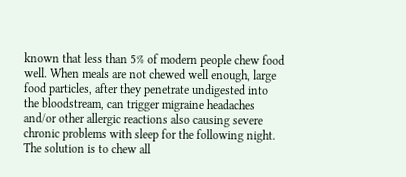known that less than 5% of modern people chew food well. When meals are not chewed well enough, large food particles, after they penetrate undigested into the bloodstream, can trigger migraine headaches and/or other allergic reactions also causing severe chronic problems with sleep for the following night. The solution is to chew all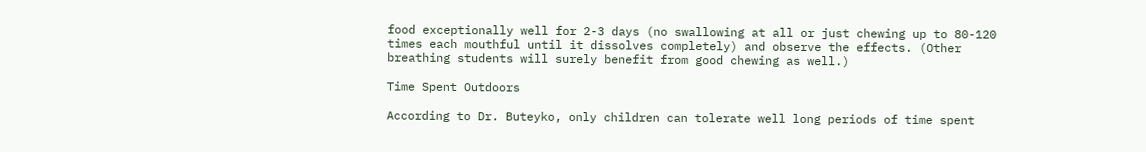food exceptionally well for 2-3 days (no swallowing at all or just chewing up to 80-120 times each mouthful until it dissolves completely) and observe the effects. (Other breathing students will surely benefit from good chewing as well.)

Time Spent Outdoors

According to Dr. Buteyko, only children can tolerate well long periods of time spent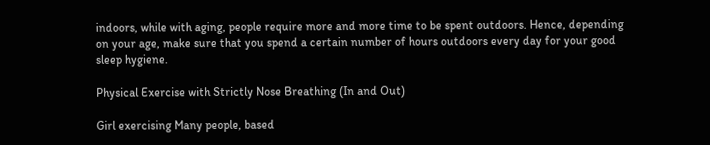indoors, while with aging, people require more and more time to be spent outdoors. Hence, depending on your age, make sure that you spend a certain number of hours outdoors every day for your good sleep hygiene.

Physical Exercise with Strictly Nose Breathing (In and Out)

Girl exercising Many people, based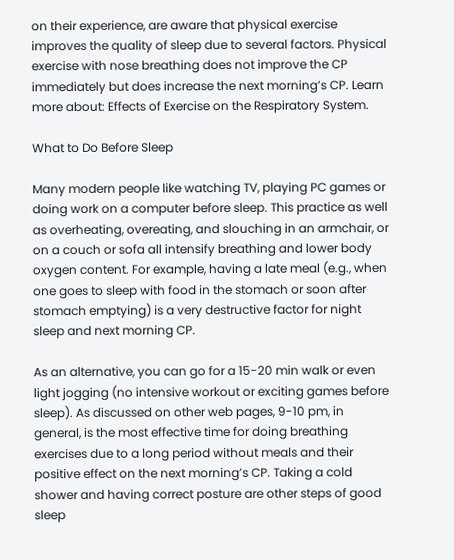on their experience, are aware that physical exercise improves the quality of sleep due to several factors. Physical exercise with nose breathing does not improve the CP immediately but does increase the next morning’s CP. Learn more about: Effects of Exercise on the Respiratory System.

What to Do Before Sleep

Many modern people like watching TV, playing PC games or doing work on a computer before sleep. This practice as well as overheating, overeating, and slouching in an armchair, or on a couch or sofa all intensify breathing and lower body oxygen content. For example, having a late meal (e.g., when one goes to sleep with food in the stomach or soon after stomach emptying) is a very destructive factor for night sleep and next morning CP.

As an alternative, you can go for a 15-20 min walk or even light jogging (no intensive workout or exciting games before sleep). As discussed on other web pages, 9-10 pm, in general, is the most effective time for doing breathing exercises due to a long period without meals and their positive effect on the next morning’s CP. Taking a cold shower and having correct posture are other steps of good sleep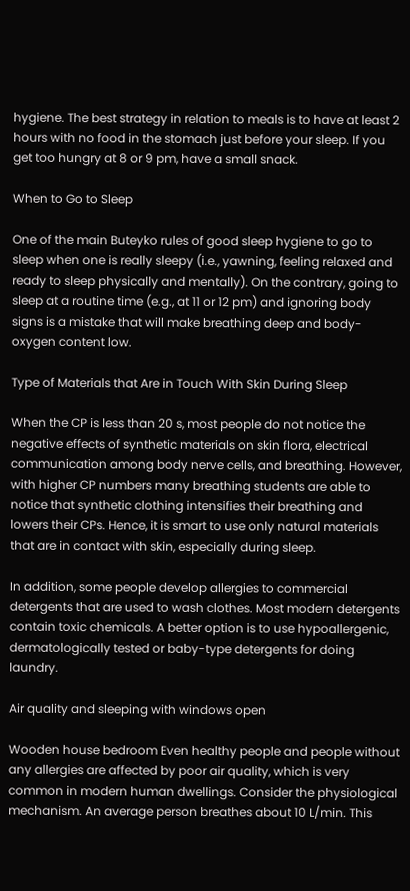hygiene. The best strategy in relation to meals is to have at least 2 hours with no food in the stomach just before your sleep. If you get too hungry at 8 or 9 pm, have a small snack.

When to Go to Sleep

One of the main Buteyko rules of good sleep hygiene to go to sleep when one is really sleepy (i.e., yawning, feeling relaxed and ready to sleep physically and mentally). On the contrary, going to sleep at a routine time (e.g., at 11 or 12 pm) and ignoring body signs is a mistake that will make breathing deep and body-oxygen content low.

Type of Materials that Are in Touch With Skin During Sleep

When the CP is less than 20 s, most people do not notice the negative effects of synthetic materials on skin flora, electrical communication among body nerve cells, and breathing. However, with higher CP numbers many breathing students are able to notice that synthetic clothing intensifies their breathing and lowers their CPs. Hence, it is smart to use only natural materials that are in contact with skin, especially during sleep.

In addition, some people develop allergies to commercial detergents that are used to wash clothes. Most modern detergents contain toxic chemicals. A better option is to use hypoallergenic, dermatologically tested or baby-type detergents for doing laundry.

Air quality and sleeping with windows open

Wooden house bedroom Even healthy people and people without any allergies are affected by poor air quality, which is very common in modern human dwellings. Consider the physiological mechanism. An average person breathes about 10 L/min. This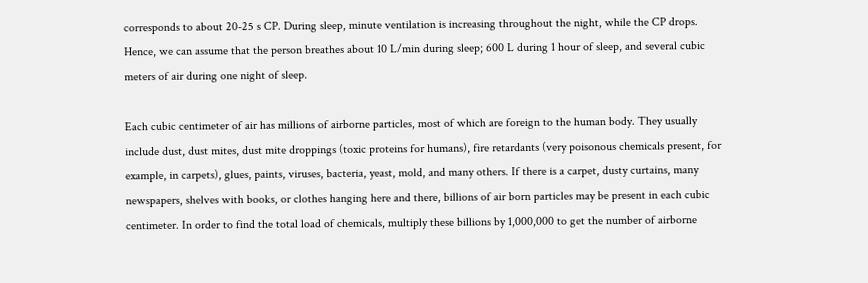corresponds to about 20-25 s CP. During sleep, minute ventilation is increasing throughout the night, while the CP drops. Hence, we can assume that the person breathes about 10 L/min during sleep; 600 L during 1 hour of sleep, and several cubic meters of air during one night of sleep.

Each cubic centimeter of air has millions of airborne particles, most of which are foreign to the human body. They usually include dust, dust mites, dust mite droppings (toxic proteins for humans), fire retardants (very poisonous chemicals present, for example, in carpets), glues, paints, viruses, bacteria, yeast, mold, and many others. If there is a carpet, dusty curtains, many newspapers, shelves with books, or clothes hanging here and there, billions of air born particles may be present in each cubic centimeter. In order to find the total load of chemicals, multiply these billions by 1,000,000 to get the number of airborne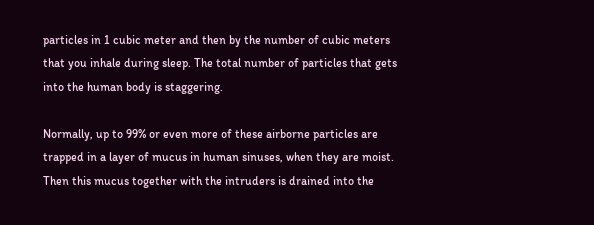particles in 1 cubic meter and then by the number of cubic meters that you inhale during sleep. The total number of particles that gets into the human body is staggering.

Normally, up to 99% or even more of these airborne particles are trapped in a layer of mucus in human sinuses, when they are moist. Then this mucus together with the intruders is drained into the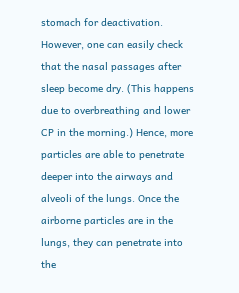stomach for deactivation. However, one can easily check that the nasal passages after sleep become dry. (This happens due to overbreathing and lower CP in the morning.) Hence, more particles are able to penetrate deeper into the airways and alveoli of the lungs. Once the airborne particles are in the lungs, they can penetrate into the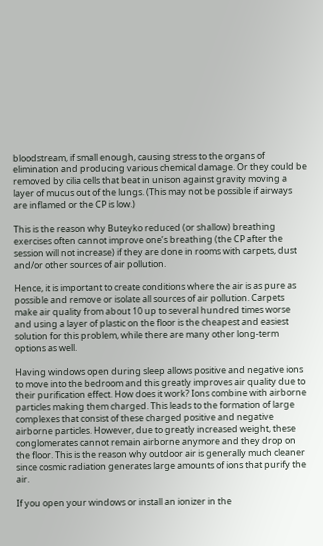bloodstream, if small enough, causing stress to the organs of elimination and producing various chemical damage. Or they could be removed by cilia cells that beat in unison against gravity moving a layer of mucus out of the lungs. (This may not be possible if airways are inflamed or the CP is low.)

This is the reason why Buteyko reduced (or shallow) breathing exercises often cannot improve one’s breathing (the CP after the session will not increase) if they are done in rooms with carpets, dust and/or other sources of air pollution.

Hence, it is important to create conditions where the air is as pure as possible and remove or isolate all sources of air pollution. Carpets make air quality from about 10 up to several hundred times worse and using a layer of plastic on the floor is the cheapest and easiest solution for this problem, while there are many other long-term options as well.

Having windows open during sleep allows positive and negative ions to move into the bedroom and this greatly improves air quality due to their purification effect. How does it work? Ions combine with airborne particles making them charged. This leads to the formation of large complexes that consist of these charged positive and negative airborne particles. However, due to greatly increased weight, these conglomerates cannot remain airborne anymore and they drop on the floor. This is the reason why outdoor air is generally much cleaner since cosmic radiation generates large amounts of ions that purify the air.

If you open your windows or install an ionizer in the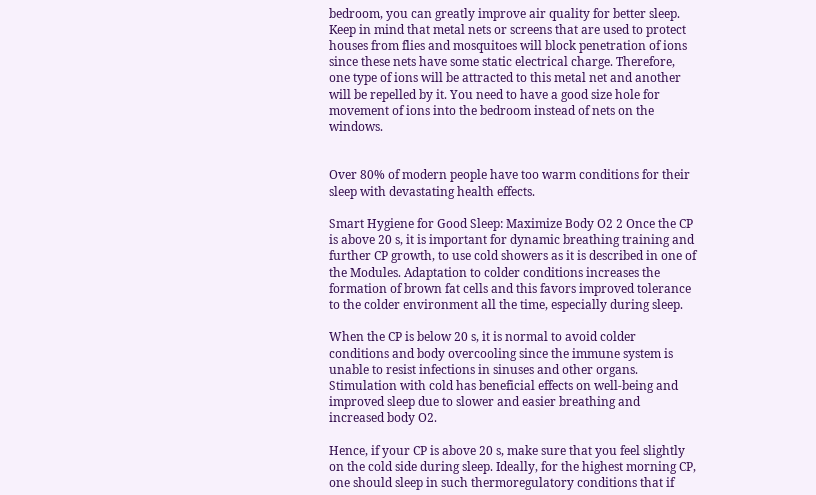bedroom, you can greatly improve air quality for better sleep. Keep in mind that metal nets or screens that are used to protect houses from flies and mosquitoes will block penetration of ions since these nets have some static electrical charge. Therefore, one type of ions will be attracted to this metal net and another will be repelled by it. You need to have a good size hole for movement of ions into the bedroom instead of nets on the windows.


Over 80% of modern people have too warm conditions for their sleep with devastating health effects.

Smart Hygiene for Good Sleep: Maximize Body O2 2 Once the CP is above 20 s, it is important for dynamic breathing training and further CP growth, to use cold showers as it is described in one of the Modules. Adaptation to colder conditions increases the formation of brown fat cells and this favors improved tolerance to the colder environment all the time, especially during sleep.

When the CP is below 20 s, it is normal to avoid colder conditions and body overcooling since the immune system is unable to resist infections in sinuses and other organs. Stimulation with cold has beneficial effects on well-being and improved sleep due to slower and easier breathing and increased body O2.

Hence, if your CP is above 20 s, make sure that you feel slightly on the cold side during sleep. Ideally, for the highest morning CP, one should sleep in such thermoregulatory conditions that if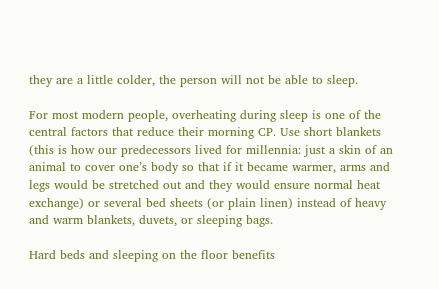they are a little colder, the person will not be able to sleep.

For most modern people, overheating during sleep is one of the central factors that reduce their morning CP. Use short blankets (this is how our predecessors lived for millennia: just a skin of an animal to cover one’s body so that if it became warmer, arms and legs would be stretched out and they would ensure normal heat exchange) or several bed sheets (or plain linen) instead of heavy and warm blankets, duvets, or sleeping bags.

Hard beds and sleeping on the floor benefits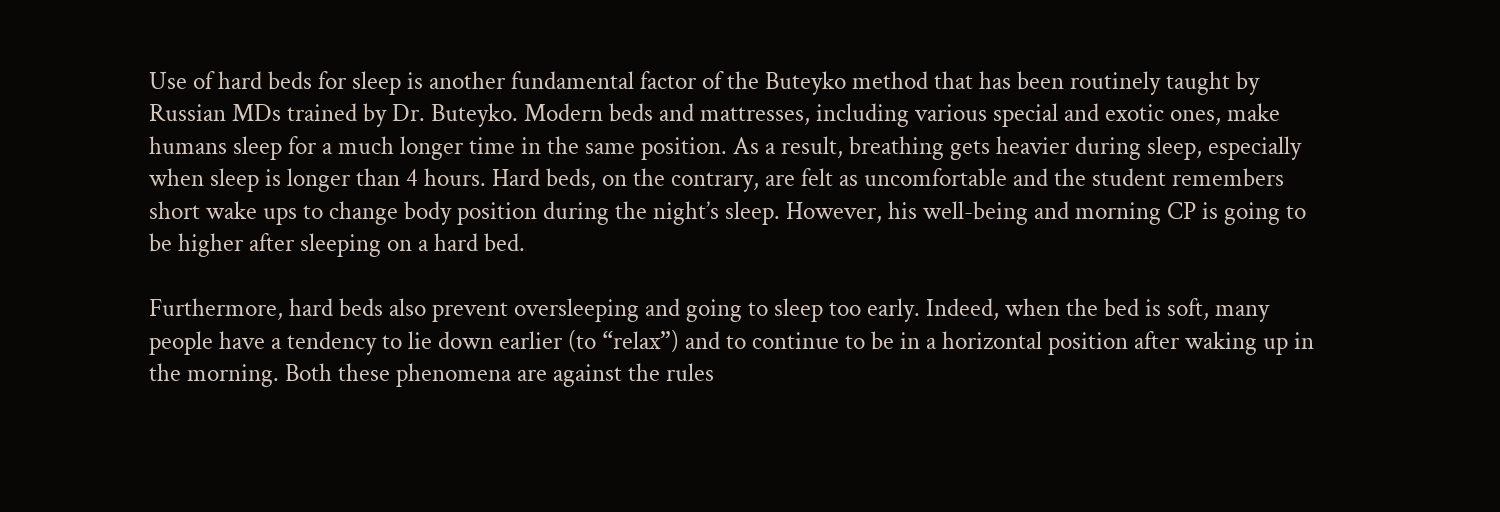Use of hard beds for sleep is another fundamental factor of the Buteyko method that has been routinely taught by Russian MDs trained by Dr. Buteyko. Modern beds and mattresses, including various special and exotic ones, make humans sleep for a much longer time in the same position. As a result, breathing gets heavier during sleep, especially when sleep is longer than 4 hours. Hard beds, on the contrary, are felt as uncomfortable and the student remembers short wake ups to change body position during the night’s sleep. However, his well-being and morning CP is going to be higher after sleeping on a hard bed.

Furthermore, hard beds also prevent oversleeping and going to sleep too early. Indeed, when the bed is soft, many people have a tendency to lie down earlier (to “relax”) and to continue to be in a horizontal position after waking up in the morning. Both these phenomena are against the rules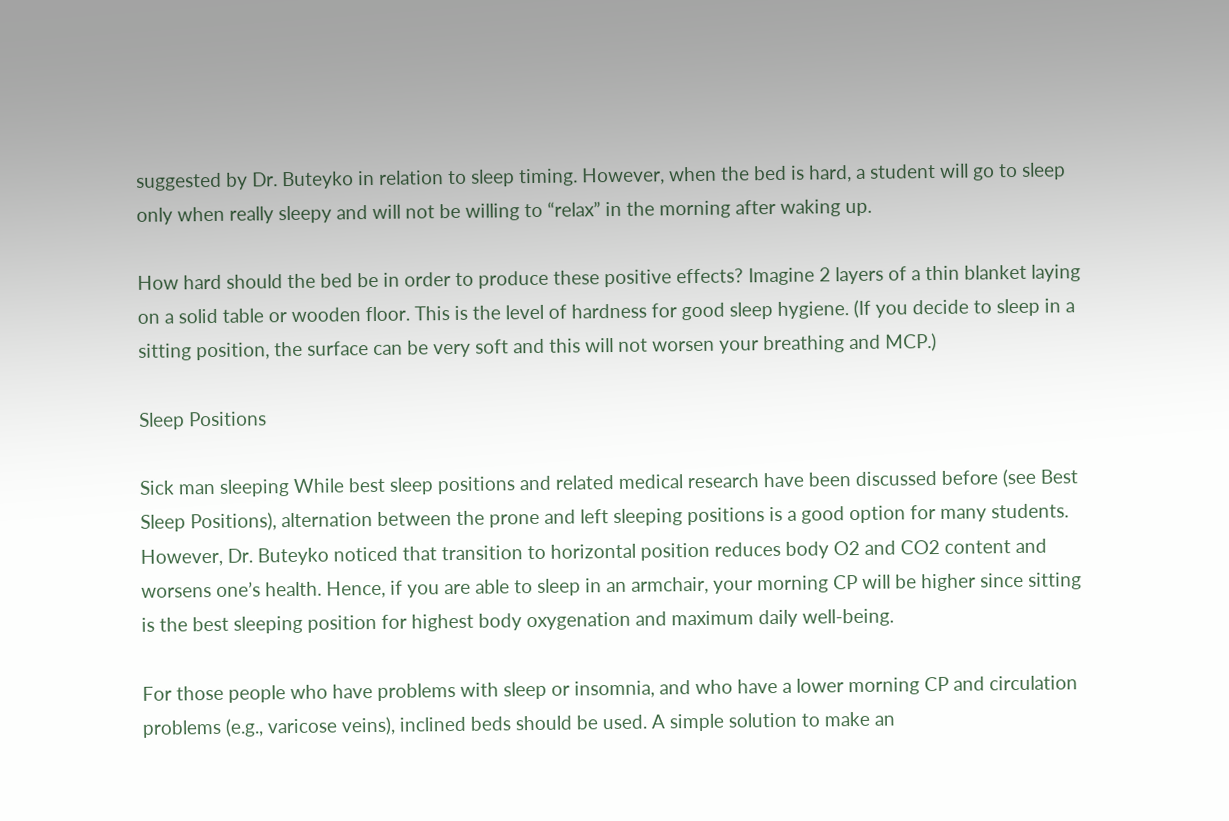suggested by Dr. Buteyko in relation to sleep timing. However, when the bed is hard, a student will go to sleep only when really sleepy and will not be willing to “relax” in the morning after waking up.

How hard should the bed be in order to produce these positive effects? Imagine 2 layers of a thin blanket laying on a solid table or wooden floor. This is the level of hardness for good sleep hygiene. (If you decide to sleep in a sitting position, the surface can be very soft and this will not worsen your breathing and MCP.)

Sleep Positions

Sick man sleeping While best sleep positions and related medical research have been discussed before (see Best Sleep Positions), alternation between the prone and left sleeping positions is a good option for many students. However, Dr. Buteyko noticed that transition to horizontal position reduces body O2 and CO2 content and worsens one’s health. Hence, if you are able to sleep in an armchair, your morning CP will be higher since sitting is the best sleeping position for highest body oxygenation and maximum daily well-being.

For those people who have problems with sleep or insomnia, and who have a lower morning CP and circulation problems (e.g., varicose veins), inclined beds should be used. A simple solution to make an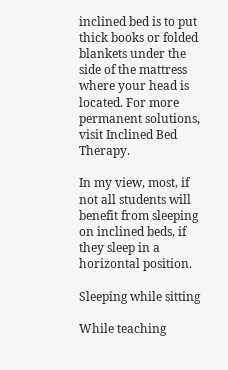inclined bed is to put thick books or folded blankets under the side of the mattress where your head is located. For more permanent solutions, visit Inclined Bed Therapy.

In my view, most, if not all students will benefit from sleeping on inclined beds, if they sleep in a horizontal position.

Sleeping while sitting

While teaching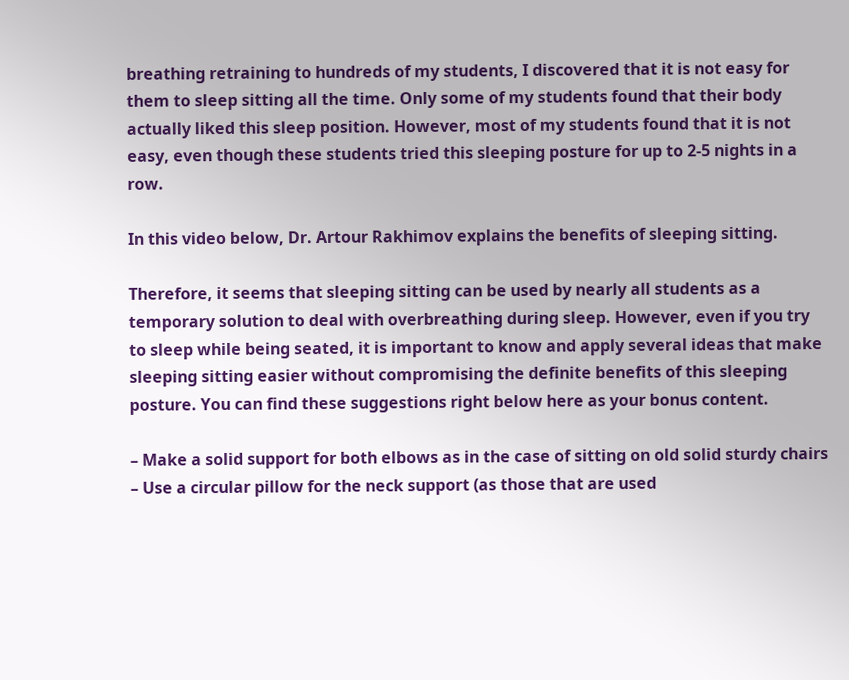breathing retraining to hundreds of my students, I discovered that it is not easy for them to sleep sitting all the time. Only some of my students found that their body actually liked this sleep position. However, most of my students found that it is not easy, even though these students tried this sleeping posture for up to 2-5 nights in a row.

In this video below, Dr. Artour Rakhimov explains the benefits of sleeping sitting.

Therefore, it seems that sleeping sitting can be used by nearly all students as a temporary solution to deal with overbreathing during sleep. However, even if you try to sleep while being seated, it is important to know and apply several ideas that make sleeping sitting easier without compromising the definite benefits of this sleeping posture. You can find these suggestions right below here as your bonus content.

– Make a solid support for both elbows as in the case of sitting on old solid sturdy chairs
– Use a circular pillow for the neck support (as those that are used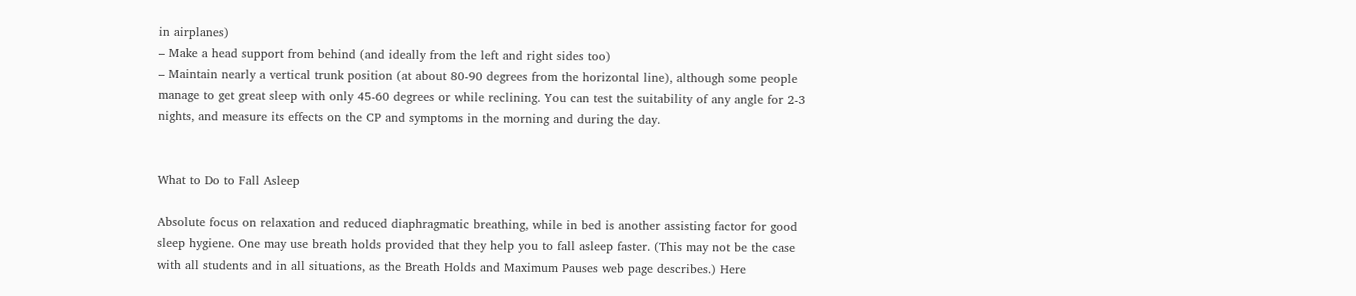in airplanes)
– Make a head support from behind (and ideally from the left and right sides too)
– Maintain nearly a vertical trunk position (at about 80-90 degrees from the horizontal line), although some people manage to get great sleep with only 45-60 degrees or while reclining. You can test the suitability of any angle for 2-3 nights, and measure its effects on the CP and symptoms in the morning and during the day.


What to Do to Fall Asleep

Absolute focus on relaxation and reduced diaphragmatic breathing, while in bed is another assisting factor for good sleep hygiene. One may use breath holds provided that they help you to fall asleep faster. (This may not be the case with all students and in all situations, as the Breath Holds and Maximum Pauses web page describes.) Here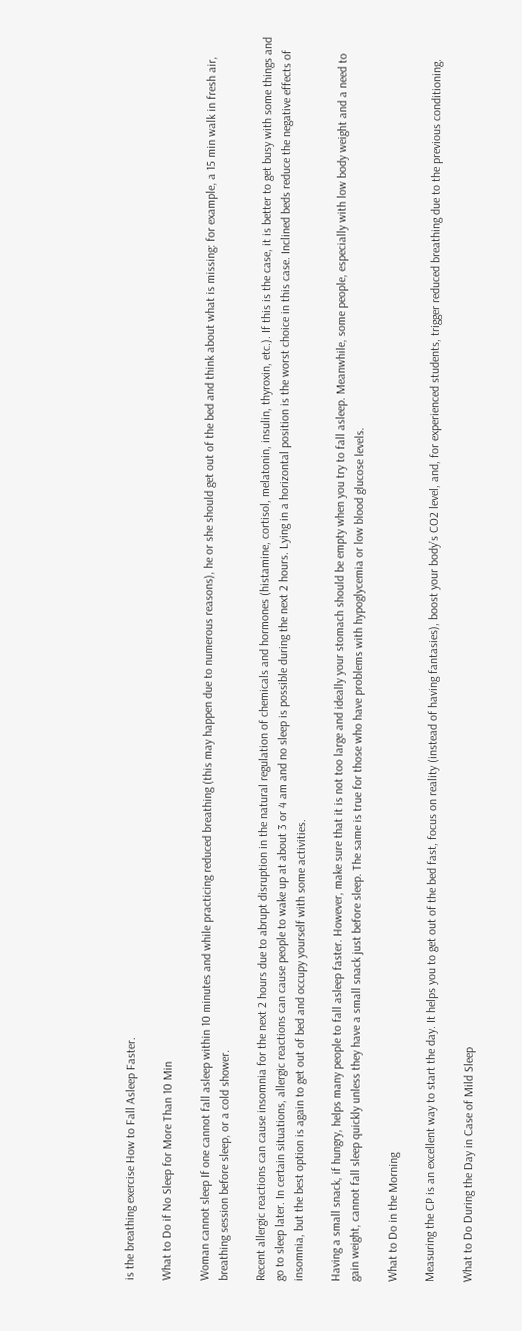is the breathing exercise How to Fall Asleep Faster.

What to Do if No Sleep for More Than 10 Min

Woman cannot sleep If one cannot fall asleep within 10 minutes and while practicing reduced breathing (this may happen due to numerous reasons), he or she should get out of the bed and think about what is missing: for example, a 15 min walk in fresh air, breathing session before sleep, or a cold shower.

Recent allergic reactions can cause insomnia for the next 2 hours due to abrupt disruption in the natural regulation of chemicals and hormones (histamine, cortisol, melatonin, insulin, thyroxin, etc.). If this is the case, it is better to get busy with some things and go to sleep later. In certain situations, allergic reactions can cause people to wake up at about 3 or 4 am and no sleep is possible during the next 2 hours. Lying in a horizontal position is the worst choice in this case. Inclined beds reduce the negative effects of insomnia, but the best option is again to get out of bed and occupy yourself with some activities.

Having a small snack, if hungry, helps many people to fall asleep faster. However, make sure that it is not too large and ideally your stomach should be empty when you try to fall asleep. Meanwhile, some people, especially with low body weight and a need to gain weight, cannot fall sleep quickly unless they have a small snack just before sleep. The same is true for those who have problems with hypoglycemia or low blood glucose levels.

What to Do in the Morning

Measuring the CP is an excellent way to start the day. It helps you to get out of the bed fast, focus on reality (instead of having fantasies), boost your body’s CO2 level, and, for experienced students, trigger reduced breathing due to the previous conditioning.

What to Do During the Day in Case of Mild Sleep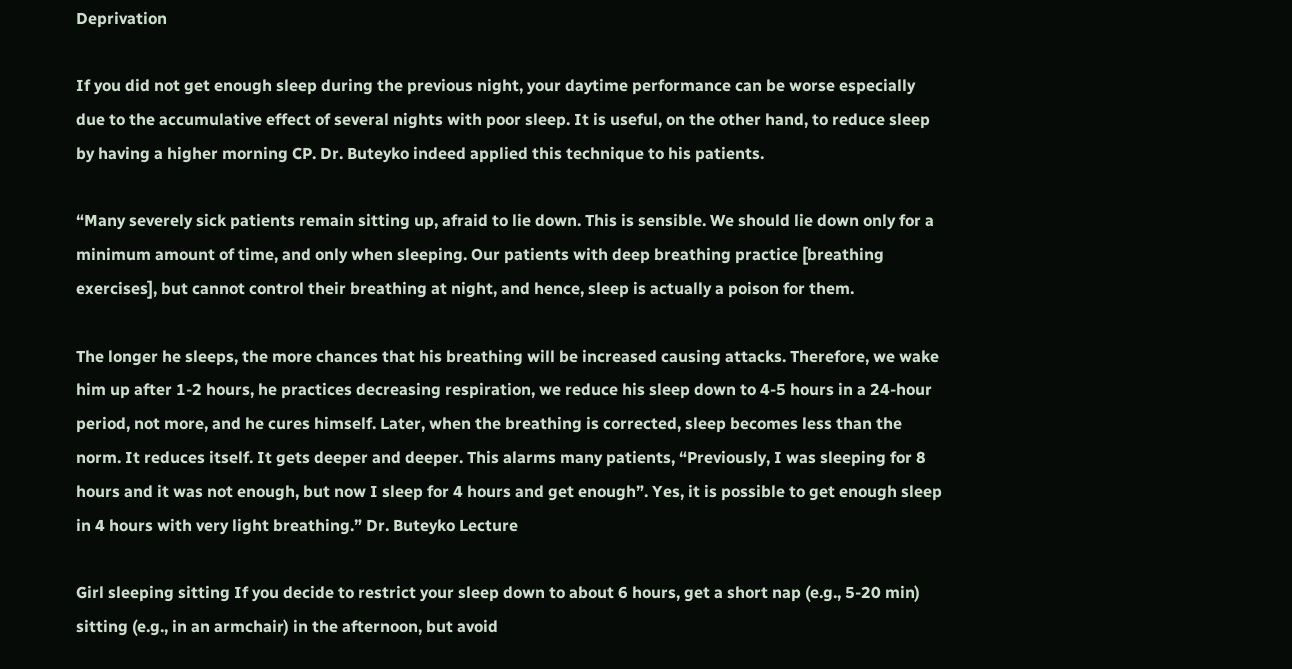Deprivation

If you did not get enough sleep during the previous night, your daytime performance can be worse especially due to the accumulative effect of several nights with poor sleep. It is useful, on the other hand, to reduce sleep by having a higher morning CP. Dr. Buteyko indeed applied this technique to his patients.

“Many severely sick patients remain sitting up, afraid to lie down. This is sensible. We should lie down only for a minimum amount of time, and only when sleeping. Our patients with deep breathing practice [breathing exercises], but cannot control their breathing at night, and hence, sleep is actually a poison for them.

The longer he sleeps, the more chances that his breathing will be increased causing attacks. Therefore, we wake him up after 1-2 hours, he practices decreasing respiration, we reduce his sleep down to 4-5 hours in a 24-hour period, not more, and he cures himself. Later, when the breathing is corrected, sleep becomes less than the norm. It reduces itself. It gets deeper and deeper. This alarms many patients, “Previously, I was sleeping for 8 hours and it was not enough, but now I sleep for 4 hours and get enough”. Yes, it is possible to get enough sleep in 4 hours with very light breathing.” Dr. Buteyko Lecture

Girl sleeping sitting If you decide to restrict your sleep down to about 6 hours, get a short nap (e.g., 5-20 min) sitting (e.g., in an armchair) in the afternoon, but avoid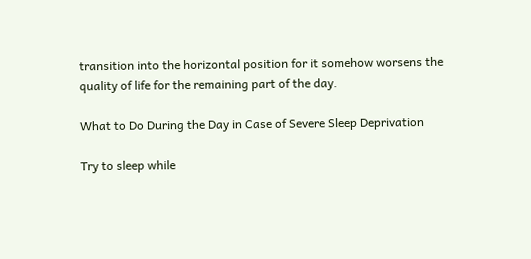transition into the horizontal position for it somehow worsens the quality of life for the remaining part of the day.

What to Do During the Day in Case of Severe Sleep Deprivation

Try to sleep while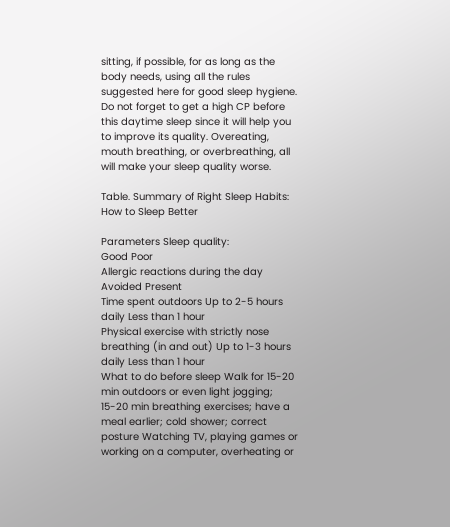sitting, if possible, for as long as the body needs, using all the rules suggested here for good sleep hygiene. Do not forget to get a high CP before this daytime sleep since it will help you to improve its quality. Overeating, mouth breathing, or overbreathing, all will make your sleep quality worse.

Table. Summary of Right Sleep Habits: How to Sleep Better

Parameters Sleep quality:
Good Poor
Allergic reactions during the day Avoided Present
Time spent outdoors Up to 2-5 hours daily Less than 1 hour
Physical exercise with strictly nose breathing (in and out) Up to 1-3 hours daily Less than 1 hour
What to do before sleep Walk for 15-20 min outdoors or even light jogging; 15-20 min breathing exercises; have a meal earlier; cold shower; correct posture Watching TV, playing games or working on a computer, overheating or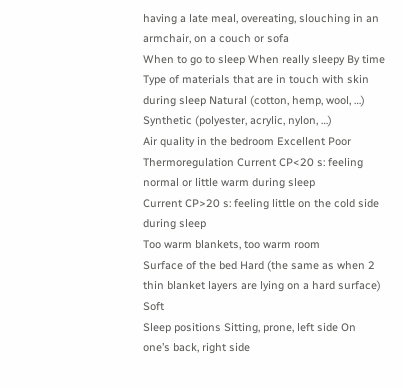having a late meal, overeating, slouching in an armchair, on a couch or sofa
When to go to sleep When really sleepy By time
Type of materials that are in touch with skin during sleep Natural (cotton, hemp, wool, …) Synthetic (polyester, acrylic, nylon, …)
Air quality in the bedroom Excellent Poor
Thermoregulation Current CP<20 s: feeling normal or little warm during sleep
Current CP>20 s: feeling little on the cold side during sleep
Too warm blankets, too warm room
Surface of the bed Hard (the same as when 2 thin blanket layers are lying on a hard surface) Soft
Sleep positions Sitting, prone, left side On one’s back, right side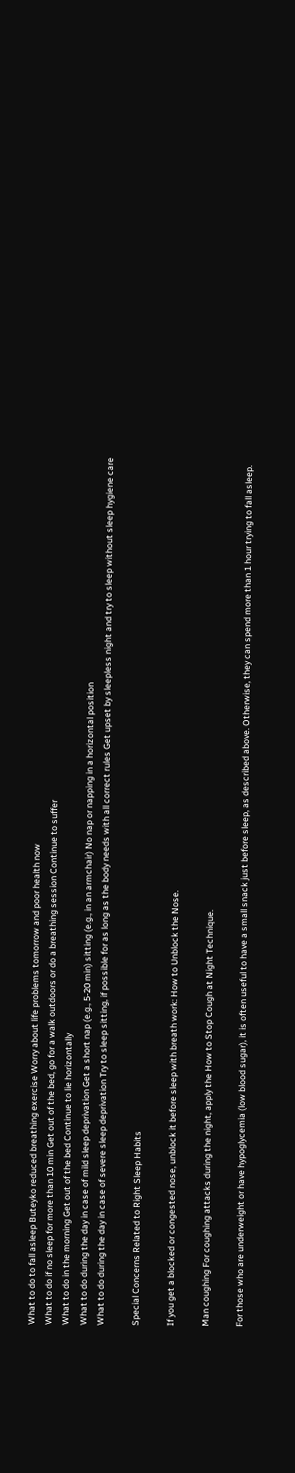What to do to fall asleep Buteyko reduced breathing exercise Worry about life problems tomorrow and poor health now
What to do if no sleep for more than 10 min Get out of the bed, go for a walk outdoors or do a breathing session Continue to suffer
What to do in the morning Get out of the bed Continue to lie horizontally
What to do during the day in case of mild sleep deprivation Get a short nap (e.g., 5-20 min) sitting (e.g., in an armchair) No nap or napping in a horizontal position
What to do during the day in case of severe sleep deprivation Try to sleep sitting, if possible for as long as the body needs with all correct rules Get upset by sleepless night and try to sleep without sleep hygiene care

Special Concerns Related to Right Sleep Habits

If you get a blocked or congested nose, unblock it before sleep with breath work: How to Unblock the Nose.

Man coughing For coughing attacks during the night, apply the How to Stop Cough at Night Technique.

For those who are underweight or have hypoglycemia (low blood sugar), it is often useful to have a small snack just before sleep, as described above. Otherwise, they can spend more than 1 hour trying to fall asleep.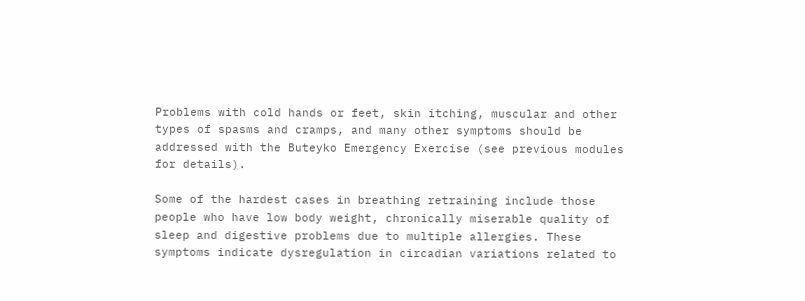Problems with cold hands or feet, skin itching, muscular and other types of spasms and cramps, and many other symptoms should be addressed with the Buteyko Emergency Exercise (see previous modules for details).

Some of the hardest cases in breathing retraining include those people who have low body weight, chronically miserable quality of sleep and digestive problems due to multiple allergies. These symptoms indicate dysregulation in circadian variations related to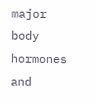major body hormones and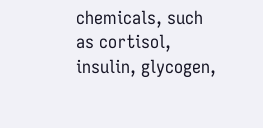chemicals, such as cortisol, insulin, glycogen,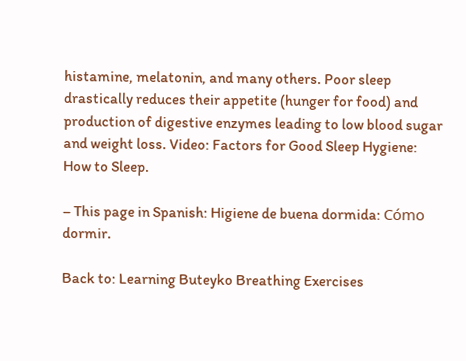histamine, melatonin, and many others. Poor sleep drastically reduces their appetite (hunger for food) and production of digestive enzymes leading to low blood sugar and weight loss. Video: Factors for Good Sleep Hygiene: How to Sleep.

– This page in Spanish: Higiene de buena dormida: Cómo dormir.

Back to: Learning Buteyko Breathing Exercises